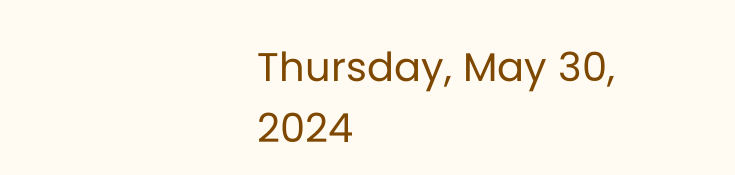Thursday, May 30, 2024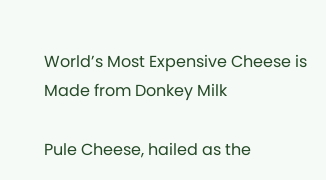World’s Most Expensive Cheese is Made from Donkey Milk

Pule Cheese, hailed as the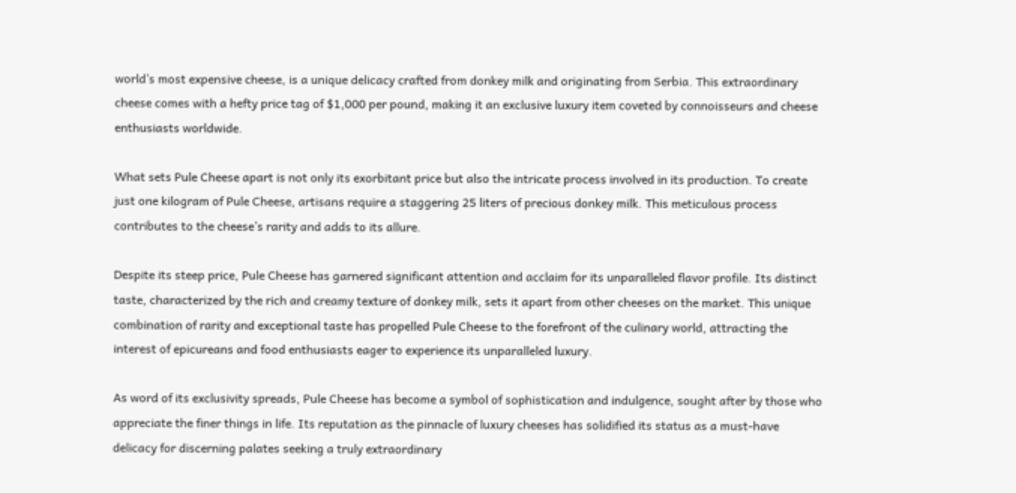world’s most expensive cheese, is a unique delicacy crafted from donkey milk and originating from Serbia. This extraordinary cheese comes with a hefty price tag of $1,000 per pound, making it an exclusive luxury item coveted by connoisseurs and cheese enthusiasts worldwide.

What sets Pule Cheese apart is not only its exorbitant price but also the intricate process involved in its production. To create just one kilogram of Pule Cheese, artisans require a staggering 25 liters of precious donkey milk. This meticulous process contributes to the cheese’s rarity and adds to its allure.

Despite its steep price, Pule Cheese has garnered significant attention and acclaim for its unparalleled flavor profile. Its distinct taste, characterized by the rich and creamy texture of donkey milk, sets it apart from other cheeses on the market. This unique combination of rarity and exceptional taste has propelled Pule Cheese to the forefront of the culinary world, attracting the interest of epicureans and food enthusiasts eager to experience its unparalleled luxury.

As word of its exclusivity spreads, Pule Cheese has become a symbol of sophistication and indulgence, sought after by those who appreciate the finer things in life. Its reputation as the pinnacle of luxury cheeses has solidified its status as a must-have delicacy for discerning palates seeking a truly extraordinary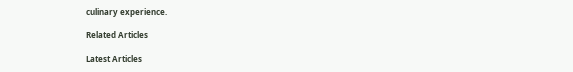culinary experience.

Related Articles

Latest Articles